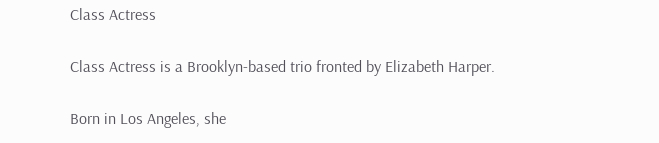Class Actress

Class Actress is a Brooklyn-based trio fronted by Elizabeth Harper.

Born in Los Angeles, she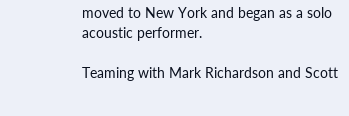moved to New York and began as a solo acoustic performer.

Teaming with Mark Richardson and Scott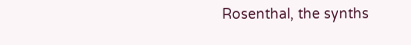Rosenthal, the synths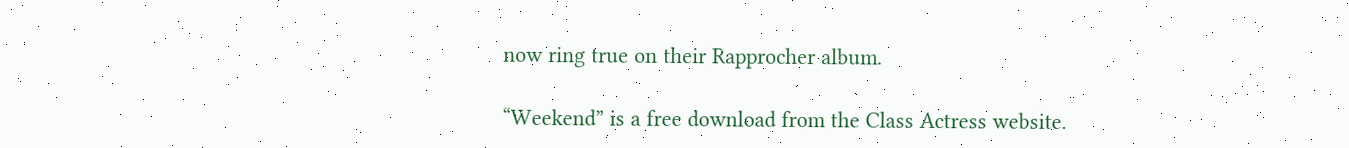now ring true on their Rapprocher album.

“Weekend” is a free download from the Class Actress website.